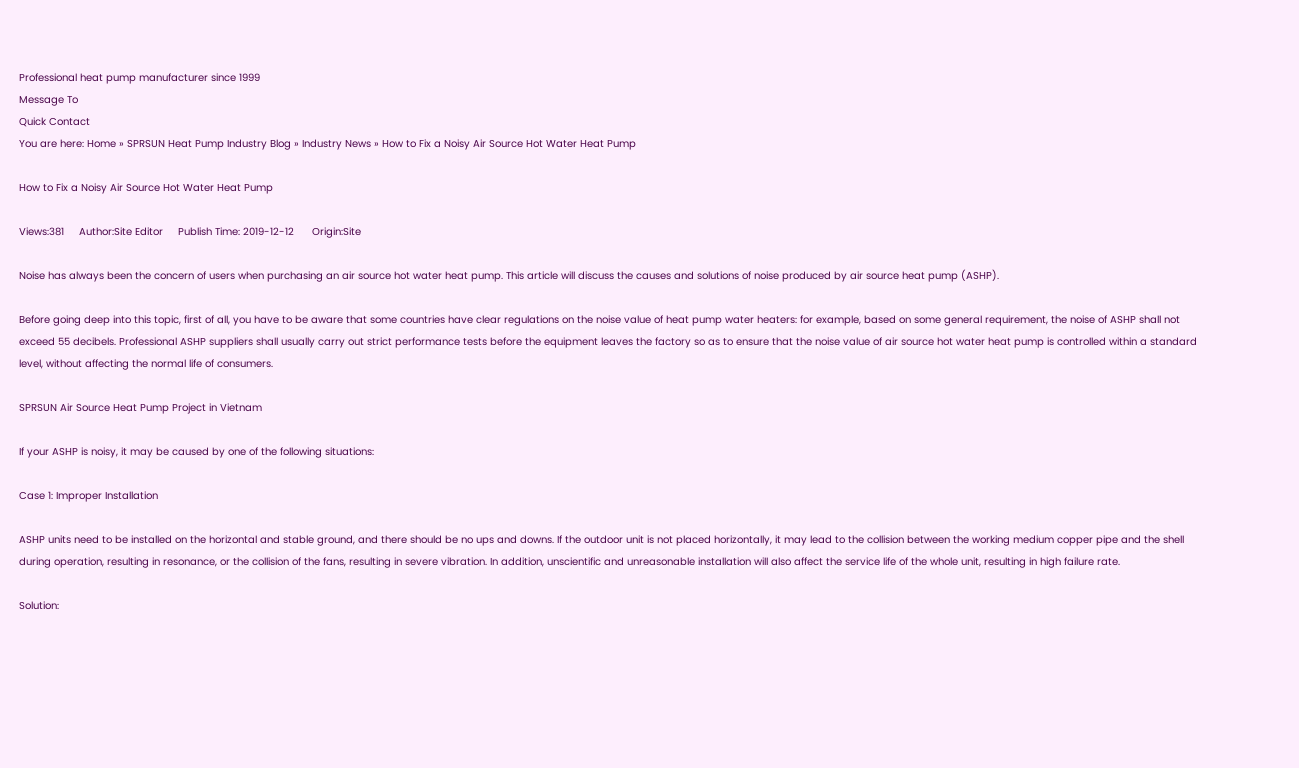Professional heat pump manufacturer since 1999
Message To
Quick Contact
You are here: Home » SPRSUN Heat Pump Industry Blog » Industry News » How to Fix a Noisy Air Source Hot Water Heat Pump

How to Fix a Noisy Air Source Hot Water Heat Pump

Views:381     Author:Site Editor     Publish Time: 2019-12-12      Origin:Site

Noise has always been the concern of users when purchasing an air source hot water heat pump. This article will discuss the causes and solutions of noise produced by air source heat pump (ASHP).

Before going deep into this topic, first of all, you have to be aware that some countries have clear regulations on the noise value of heat pump water heaters: for example, based on some general requirement, the noise of ASHP shall not exceed 55 decibels. Professional ASHP suppliers shall usually carry out strict performance tests before the equipment leaves the factory so as to ensure that the noise value of air source hot water heat pump is controlled within a standard level, without affecting the normal life of consumers.

SPRSUN Air Source Heat Pump Project in Vietnam

If your ASHP is noisy, it may be caused by one of the following situations:

Case 1: Improper Installation

ASHP units need to be installed on the horizontal and stable ground, and there should be no ups and downs. If the outdoor unit is not placed horizontally, it may lead to the collision between the working medium copper pipe and the shell during operation, resulting in resonance, or the collision of the fans, resulting in severe vibration. In addition, unscientific and unreasonable installation will also affect the service life of the whole unit, resulting in high failure rate.

Solution: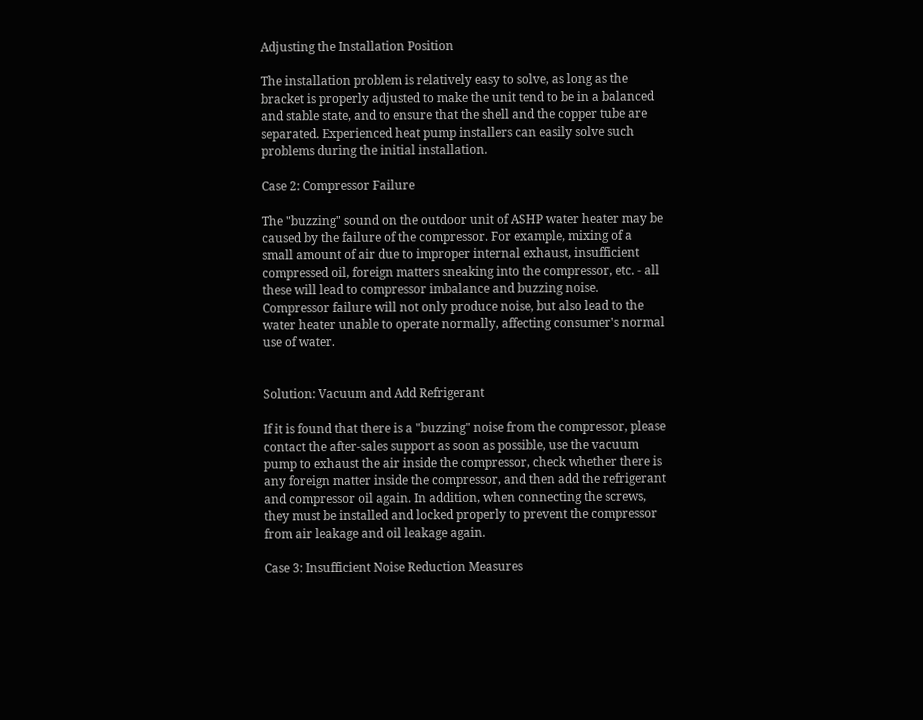Adjusting the Installation Position

The installation problem is relatively easy to solve, as long as the bracket is properly adjusted to make the unit tend to be in a balanced and stable state, and to ensure that the shell and the copper tube are separated. Experienced heat pump installers can easily solve such problems during the initial installation.

Case 2: Compressor Failure

The "buzzing" sound on the outdoor unit of ASHP water heater may be caused by the failure of the compressor. For example, mixing of a small amount of air due to improper internal exhaust, insufficient compressed oil, foreign matters sneaking into the compressor, etc. - all these will lead to compressor imbalance and buzzing noise. Compressor failure will not only produce noise, but also lead to the water heater unable to operate normally, affecting consumer's normal use of water.


Solution: Vacuum and Add Refrigerant

If it is found that there is a "buzzing" noise from the compressor, please contact the after-sales support as soon as possible, use the vacuum pump to exhaust the air inside the compressor, check whether there is any foreign matter inside the compressor, and then add the refrigerant and compressor oil again. In addition, when connecting the screws, they must be installed and locked properly to prevent the compressor from air leakage and oil leakage again.

Case 3: Insufficient Noise Reduction Measures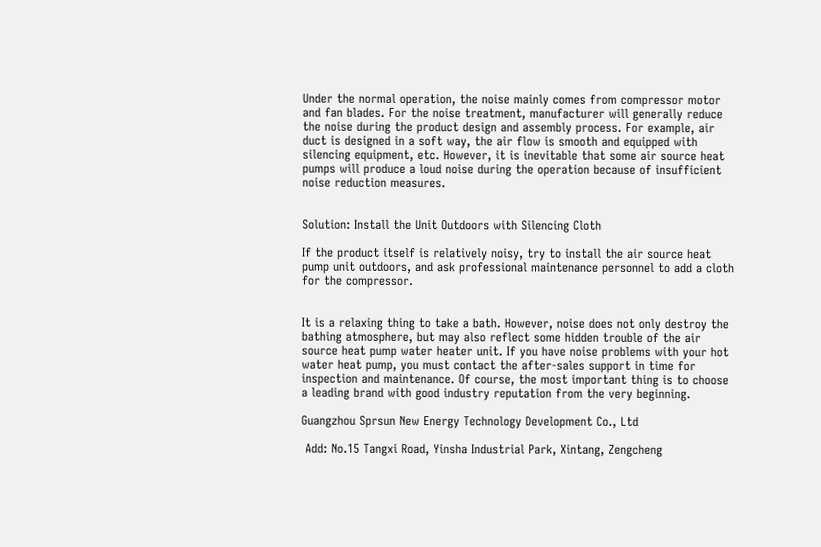Under the normal operation, the noise mainly comes from compressor motor and fan blades. For the noise treatment, manufacturer will generally reduce the noise during the product design and assembly process. For example, air duct is designed in a soft way, the air flow is smooth and equipped with silencing equipment, etc. However, it is inevitable that some air source heat pumps will produce a loud noise during the operation because of insufficient noise reduction measures.


Solution: Install the Unit Outdoors with Silencing Cloth

If the product itself is relatively noisy, try to install the air source heat pump unit outdoors, and ask professional maintenance personnel to add a cloth for the compressor.


It is a relaxing thing to take a bath. However, noise does not only destroy the bathing atmosphere, but may also reflect some hidden trouble of the air source heat pump water heater unit. If you have noise problems with your hot water heat pump, you must contact the after-sales support in time for inspection and maintenance. Of course, the most important thing is to choose a leading brand with good industry reputation from the very beginning.

Guangzhou Sprsun New Energy Technology Development Co., Ltd

 Add: No.15 Tangxi Road, Yinsha Industrial Park, Xintang, Zengcheng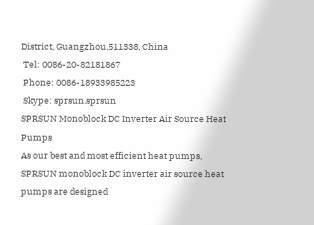District, Guangzhou,511338, China
 Tel: 0086-20-82181867
 Phone: 0086-18933985223
 Skype: sprsun.sprsun
SPRSUN Monoblock DC Inverter Air Source Heat Pumps
As our best and most efficient heat pumps, SPRSUN monoblock DC inverter air source heat pumps are designed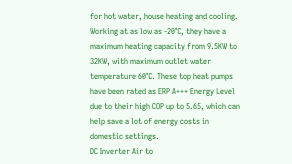for hot water, house heating and cooling. Working at as low as -20℃, they have a maximum heating capacity from 9.5KW to 32KW, with maximum outlet water temperature 60℃. These top heat pumps have been rated as ERP A+++ Energy Level due to their high COP up to 5.65, which can help save a lot of energy costs in domestic settings.
DC Inverter Air to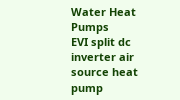Water Heat Pumps
EVI split dc inverter air source heat pump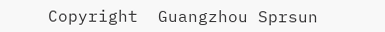Copyright  Guangzhou Sprsun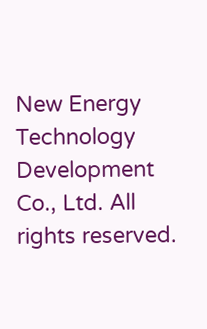New Energy Technology Development Co., Ltd. All rights reserved.